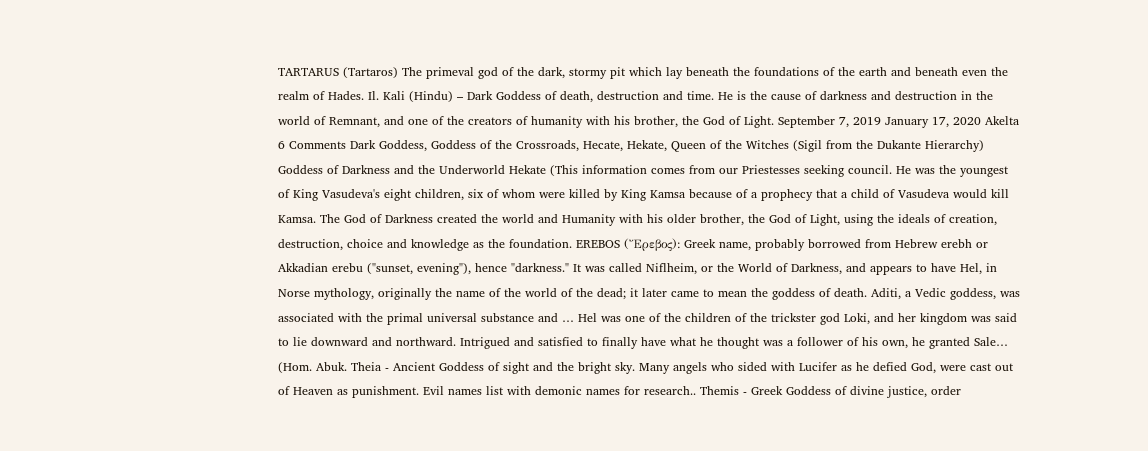TARTARUS (Tartaros) The primeval god of the dark, stormy pit which lay beneath the foundations of the earth and beneath even the realm of Hades. Il. Kali (Hindu) – Dark Goddess of death, destruction and time. He is the cause of darkness and destruction in the world of Remnant, and one of the creators of humanity with his brother, the God of Light. September 7, 2019 January 17, 2020 Akelta 6 Comments Dark Goddess, Goddess of the Crossroads, Hecate, Hekate, Queen of the Witches (Sigil from the Dukante Hierarchy) Goddess of Darkness and the Underworld Hekate (This information comes from our Priestesses seeking council. He was the youngest of King Vasudeva's eight children, six of whom were killed by King Kamsa because of a prophecy that a child of Vasudeva would kill Kamsa. The God of Darkness created the world and Humanity with his older brother, the God of Light, using the ideals of creation, destruction, choice and knowledge as the foundation. EREBOS (Ἔρεβος): Greek name, probably borrowed from Hebrew erebh or Akkadian erebu ("sunset, evening"), hence "darkness." It was called Niflheim, or the World of Darkness, and appears to have Hel, in Norse mythology, originally the name of the world of the dead; it later came to mean the goddess of death. Aditi, a Vedic goddess, was associated with the primal universal substance and … Hel was one of the children of the trickster god Loki, and her kingdom was said to lie downward and northward. Intrigued and satisfied to finally have what he thought was a follower of his own, he granted Sale… (Hom. Abuk. Theia - Ancient Goddess of sight and the bright sky. Many angels who sided with Lucifer as he defied God, were cast out of Heaven as punishment. Evil names list with demonic names for research.. Themis - Greek Goddess of divine justice, order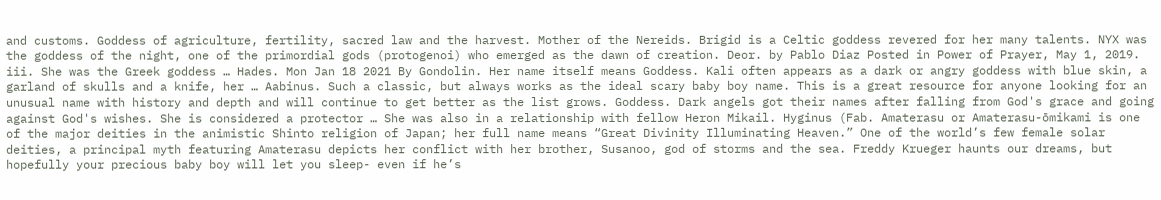and customs. Goddess of agriculture, fertility, sacred law and the harvest. Mother of the Nereids. Brigid is a Celtic goddess revered for her many talents. NYX was the goddess of the night, one of the primordial gods (protogenoi) who emerged as the dawn of creation. Deor. by Pablo Diaz Posted in Power of Prayer, May 1, 2019. iii. She was the Greek goddess … Hades. Mon Jan 18 2021 By Gondolin. Her name itself means Goddess. Kali often appears as a dark or angry goddess with blue skin, a garland of skulls and a knife, her … Aabinus. Such a classic, but always works as the ideal scary baby boy name. This is a great resource for anyone looking for an unusual name with history and depth and will continue to get better as the list grows. Goddess. Dark angels got their names after falling from God's grace and going against God's wishes. She is considered a protector … She was also in a relationship with fellow Heron Mikail. Hyginus (Fab. Amaterasu or Amaterasu-ōmikami is one of the major deities in the animistic Shinto religion of Japan; her full name means “Great Divinity Illuminating Heaven.” One of the world’s few female solar deities, a principal myth featuring Amaterasu depicts her conflict with her brother, Susanoo, god of storms and the sea. Freddy Krueger haunts our dreams, but hopefully your precious baby boy will let you sleep- even if he’s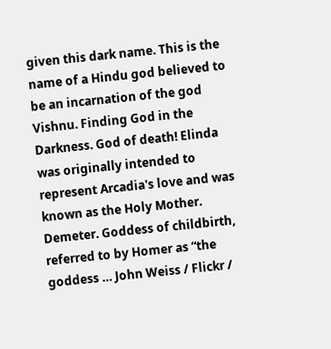given this dark name. This is the name of a Hindu god believed to be an incarnation of the god Vishnu. Finding God in the Darkness. God of death! Elinda was originally intended to represent Arcadia's love and was known as the Holy Mother. Demeter. Goddess of childbirth, referred to by Homer as “the goddess … John Weiss / Flickr /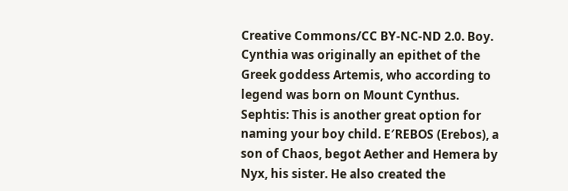Creative Commons/CC BY-NC-ND 2.0. Boy. Cynthia was originally an epithet of the Greek goddess Artemis, who according to legend was born on Mount Cynthus. Sephtis: This is another great option for naming your boy child. E′REBOS (Erebos), a son of Chaos, begot Aether and Hemera by Nyx, his sister. He also created the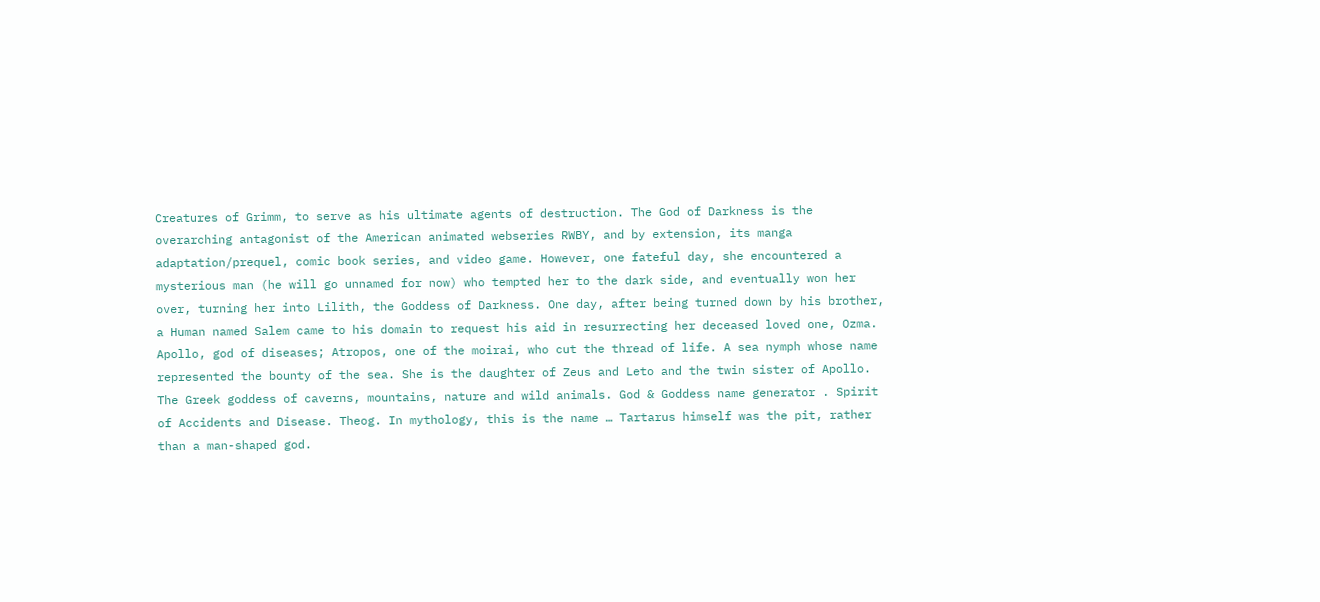Creatures of Grimm, to serve as his ultimate agents of destruction. The God of Darkness is the overarching antagonist of the American animated webseries RWBY, and by extension, its manga adaptation/prequel, comic book series, and video game. However, one fateful day, she encountered a mysterious man (he will go unnamed for now) who tempted her to the dark side, and eventually won her over, turning her into Lilith, the Goddess of Darkness. One day, after being turned down by his brother, a Human named Salem came to his domain to request his aid in resurrecting her deceased loved one, Ozma. Apollo, god of diseases; Atropos, one of the moirai, who cut the thread of life. A sea nymph whose name represented the bounty of the sea. She is the daughter of Zeus and Leto and the twin sister of Apollo. The Greek goddess of caverns, mountains, nature and wild animals. God & Goddess name generator . Spirit of Accidents and Disease. Theog. In mythology, this is the name … Tartarus himself was the pit, rather than a man-shaped god.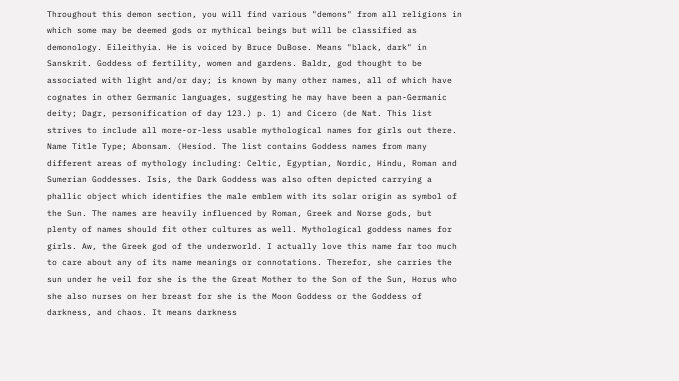Throughout this demon section, you will find various "demons" from all religions in which some may be deemed gods or mythical beings but will be classified as demonology. Eileithyia. He is voiced by Bruce DuBose. Means "black, dark" in Sanskrit. Goddess of fertility, women and gardens. Baldr, god thought to be associated with light and/or day; is known by many other names, all of which have cognates in other Germanic languages, suggesting he may have been a pan-Germanic deity; Dagr, personification of day 123.) p. 1) and Cicero (de Nat. This list strives to include all more-or-less usable mythological names for girls out there. Name Title Type; Abonsam. (Hesiod. The list contains Goddess names from many different areas of mythology including: Celtic, Egyptian, Nordic, Hindu, Roman and Sumerian Goddesses. Isis, the Dark Goddess was also often depicted carrying a phallic object which identifies the male emblem with its solar origin as symbol of the Sun. The names are heavily influenced by Roman, Greek and Norse gods, but plenty of names should fit other cultures as well. Mythological goddess names for girls. Aw, the Greek god of the underworld. I actually love this name far too much to care about any of its name meanings or connotations. Therefor, she carries the sun under he veil for she is the the Great Mother to the Son of the Sun, Horus who she also nurses on her breast for she is the Moon Goddess or the Goddess of darkness, and chaos. It means darkness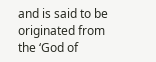and is said to be originated from the ‘God of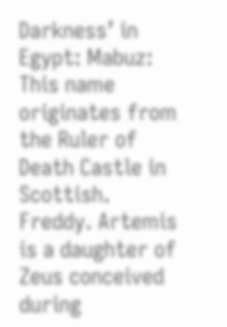Darkness’ in Egypt: Mabuz: This name originates from the Ruler of Death Castle in Scottish. Freddy. Artemis is a daughter of Zeus conceived during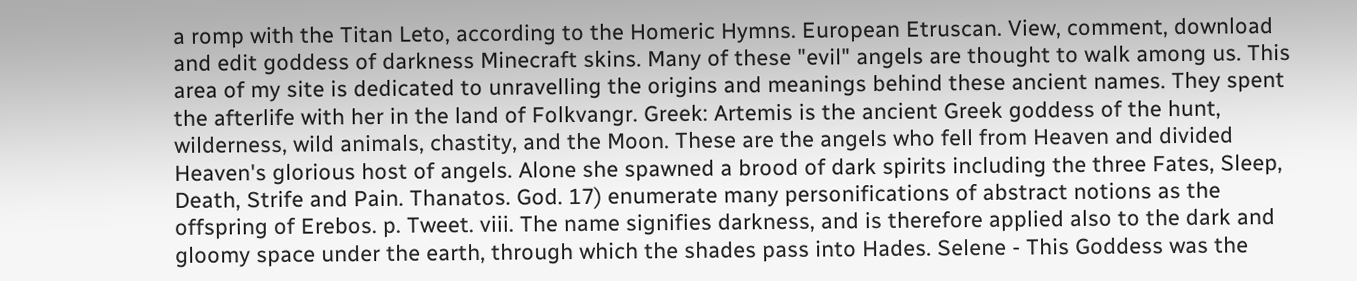a romp with the Titan Leto, according to the Homeric Hymns. European Etruscan. View, comment, download and edit goddess of darkness Minecraft skins. Many of these "evil" angels are thought to walk among us. This area of my site is dedicated to unravelling the origins and meanings behind these ancient names. They spent the afterlife with her in the land of Folkvangr. Greek: Artemis is the ancient Greek goddess of the hunt, wilderness, wild animals, chastity, and the Moon. These are the angels who fell from Heaven and divided Heaven's glorious host of angels. Alone she spawned a brood of dark spirits including the three Fates, Sleep, Death, Strife and Pain. Thanatos. God. 17) enumerate many personifications of abstract notions as the offspring of Erebos. p. Tweet. viii. The name signifies darkness, and is therefore applied also to the dark and gloomy space under the earth, through which the shades pass into Hades. Selene - This Goddess was the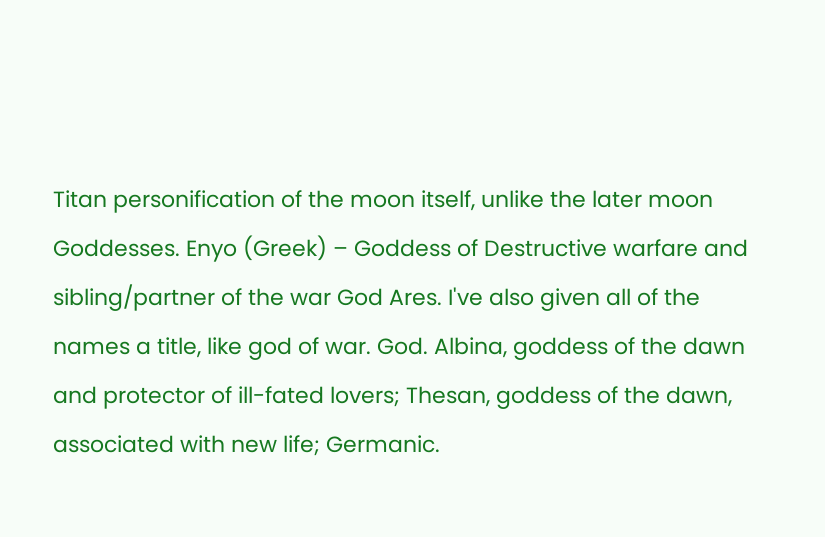Titan personification of the moon itself, unlike the later moon Goddesses. Enyo (Greek) – Goddess of Destructive warfare and sibling/partner of the war God Ares. I've also given all of the names a title, like god of war. God. Albina, goddess of the dawn and protector of ill-fated lovers; Thesan, goddess of the dawn, associated with new life; Germanic.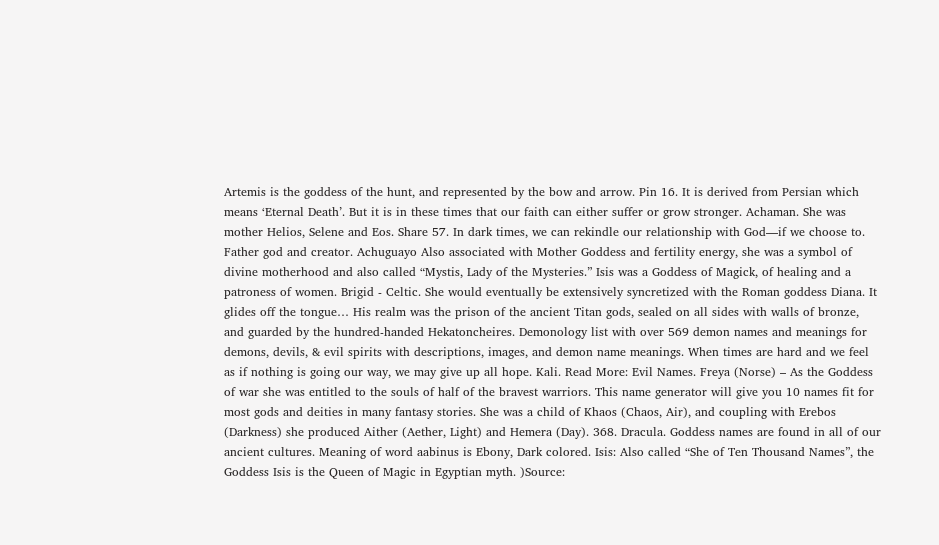Artemis is the goddess of the hunt, and represented by the bow and arrow. Pin 16. It is derived from Persian which means ‘Eternal Death’. But it is in these times that our faith can either suffer or grow stronger. Achaman. She was mother Helios, Selene and Eos. Share 57. In dark times, we can rekindle our relationship with God—if we choose to. Father god and creator. Achuguayo Also associated with Mother Goddess and fertility energy, she was a symbol of divine motherhood and also called “Mystis, Lady of the Mysteries.” Isis was a Goddess of Magick, of healing and a patroness of women. Brigid - Celtic. She would eventually be extensively syncretized with the Roman goddess Diana. It glides off the tongue… His realm was the prison of the ancient Titan gods, sealed on all sides with walls of bronze, and guarded by the hundred-handed Hekatoncheires. Demonology list with over 569 demon names and meanings for demons, devils, & evil spirits with descriptions, images, and demon name meanings. When times are hard and we feel as if nothing is going our way, we may give up all hope. Kali. Read More: Evil Names. Freya (Norse) – As the Goddess of war she was entitled to the souls of half of the bravest warriors. This name generator will give you 10 names fit for most gods and deities in many fantasy stories. She was a child of Khaos (Chaos, Air), and coupling with Erebos (Darkness) she produced Aither (Aether, Light) and Hemera (Day). 368. Dracula. Goddess names are found in all of our ancient cultures. Meaning of word aabinus is Ebony, Dark colored. Isis: Also called “She of Ten Thousand Names”, the Goddess Isis is the Queen of Magic in Egyptian myth. )Source: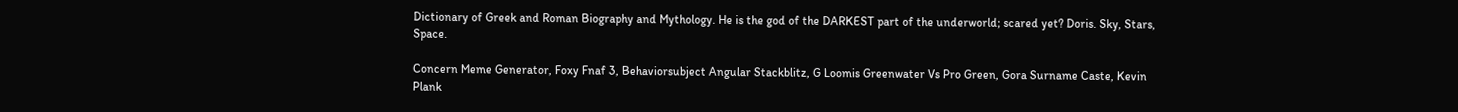Dictionary of Greek and Roman Biography and Mythology. He is the god of the DARKEST part of the underworld; scared yet? Doris. Sky, Stars, Space.

Concern Meme Generator, Foxy Fnaf 3, Behaviorsubject Angular Stackblitz, G Loomis Greenwater Vs Pro Green, Gora Surname Caste, Kevin Plank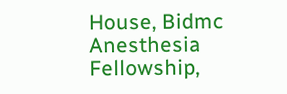House, Bidmc Anesthesia Fellowship,